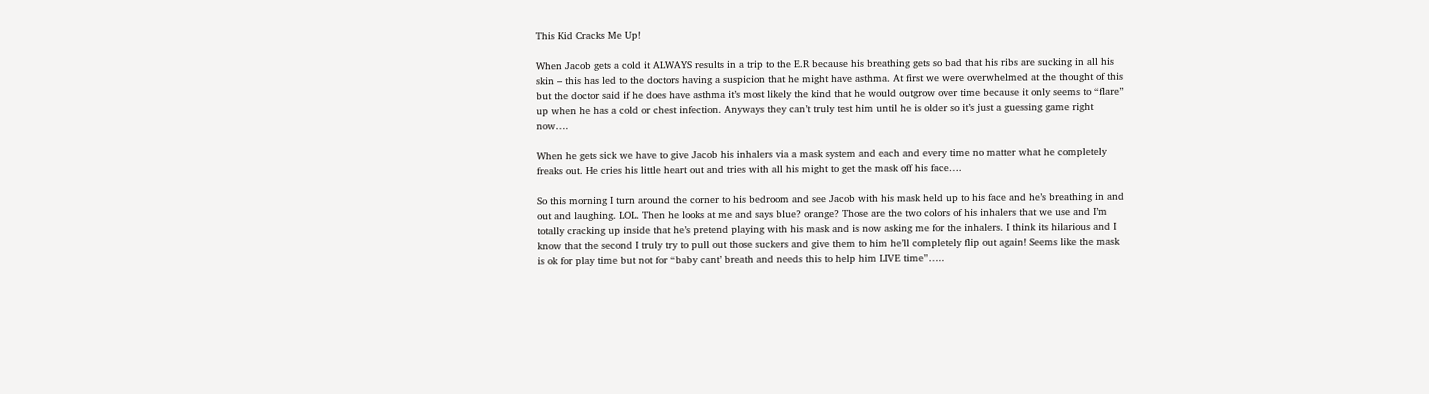This Kid Cracks Me Up!

When Jacob gets a cold it ALWAYS results in a trip to the E.R because his breathing gets so bad that his ribs are sucking in all his skin – this has led to the doctors having a suspicion that he might have asthma. At first we were overwhelmed at the thought of this but the doctor said if he does have asthma it’s most likely the kind that he would outgrow over time because it only seems to “flare” up when he has a cold or chest infection. Anyways they can’t truly test him until he is older so it’s just a guessing game right now….

When he gets sick we have to give Jacob his inhalers via a mask system and each and every time no matter what he completely freaks out. He cries his little heart out and tries with all his might to get the mask off his face….

So this morning I turn around the corner to his bedroom and see Jacob with his mask held up to his face and he’s breathing in and out and laughing. LOL. Then he looks at me and says blue? orange? Those are the two colors of his inhalers that we use and I’m totally cracking up inside that he’s pretend playing with his mask and is now asking me for the inhalers. I think its hilarious and I know that the second I truly try to pull out those suckers and give them to him he’ll completely flip out again! Seems like the mask is ok for play time but not for “baby cant’ breath and needs this to help him LIVE time”…..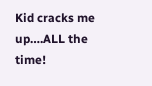Kid cracks me up….ALL the time!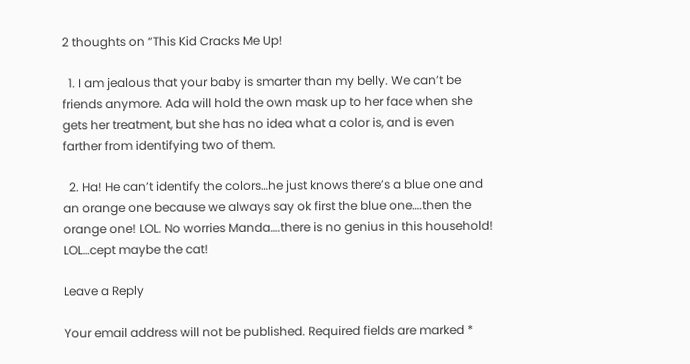2 thoughts on “This Kid Cracks Me Up!

  1. I am jealous that your baby is smarter than my belly. We can’t be friends anymore. Ada will hold the own mask up to her face when she gets her treatment, but she has no idea what a color is, and is even farther from identifying two of them.

  2. Ha! He can’t identify the colors…he just knows there’s a blue one and an orange one because we always say ok first the blue one….then the orange one! LOL. No worries Manda….there is no genius in this household! LOL…cept maybe the cat!

Leave a Reply

Your email address will not be published. Required fields are marked *